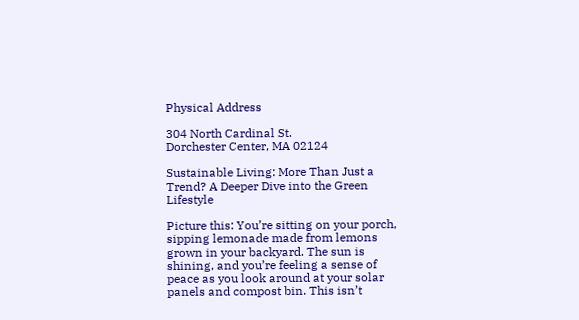Physical Address

304 North Cardinal St.
Dorchester Center, MA 02124

Sustainable Living: More Than Just a Trend? A Deeper Dive into the Green Lifestyle

Picture this: You’re sitting on your porch, sipping lemonade made from lemons grown in your backyard. The sun is shining, and you’re feeling a sense of peace as you look around at your solar panels and compost bin. This isn’t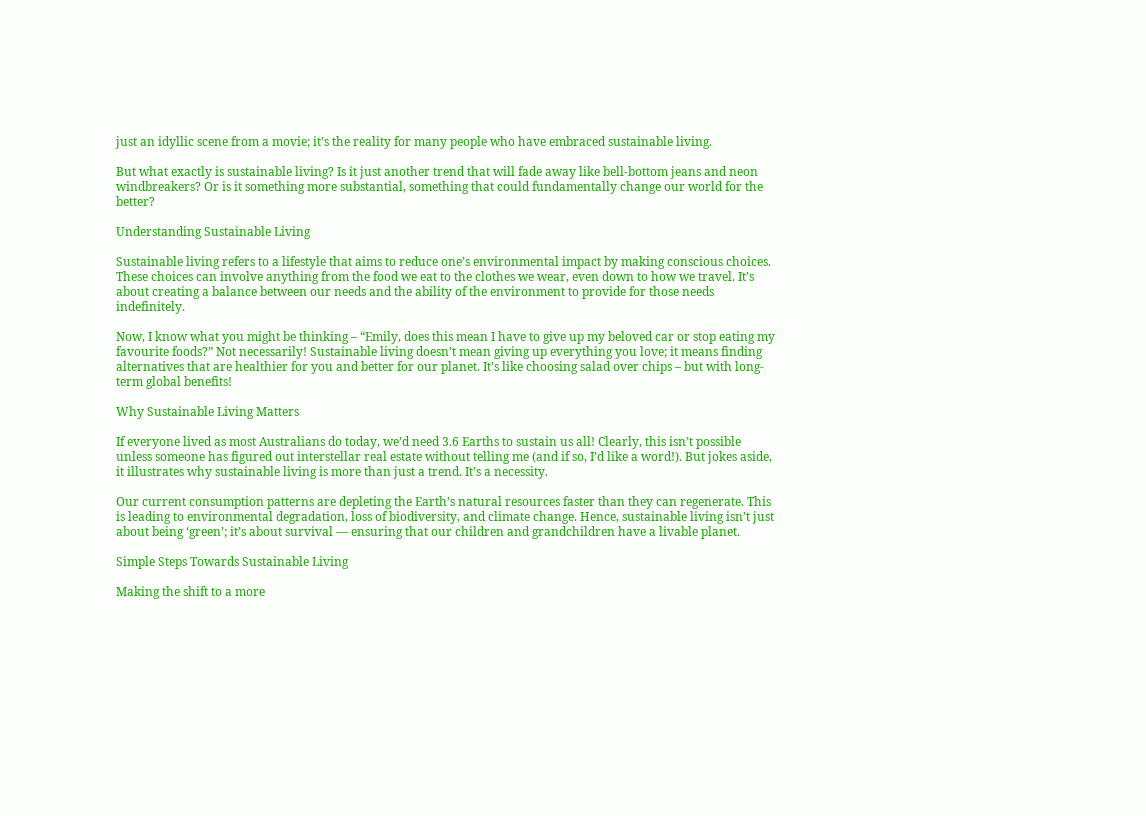just an idyllic scene from a movie; it’s the reality for many people who have embraced sustainable living.

But what exactly is sustainable living? Is it just another trend that will fade away like bell-bottom jeans and neon windbreakers? Or is it something more substantial, something that could fundamentally change our world for the better?

Understanding Sustainable Living

Sustainable living refers to a lifestyle that aims to reduce one’s environmental impact by making conscious choices. These choices can involve anything from the food we eat to the clothes we wear, even down to how we travel. It’s about creating a balance between our needs and the ability of the environment to provide for those needs indefinitely.

Now, I know what you might be thinking – “Emily, does this mean I have to give up my beloved car or stop eating my favourite foods?” Not necessarily! Sustainable living doesn’t mean giving up everything you love; it means finding alternatives that are healthier for you and better for our planet. It’s like choosing salad over chips – but with long-term global benefits!

Why Sustainable Living Matters

If everyone lived as most Australians do today, we’d need 3.6 Earths to sustain us all! Clearly, this isn’t possible unless someone has figured out interstellar real estate without telling me (and if so, I’d like a word!). But jokes aside, it illustrates why sustainable living is more than just a trend. It’s a necessity.

Our current consumption patterns are depleting the Earth’s natural resources faster than they can regenerate. This is leading to environmental degradation, loss of biodiversity, and climate change. Hence, sustainable living isn’t just about being ‘green’; it’s about survival — ensuring that our children and grandchildren have a livable planet.

Simple Steps Towards Sustainable Living

Making the shift to a more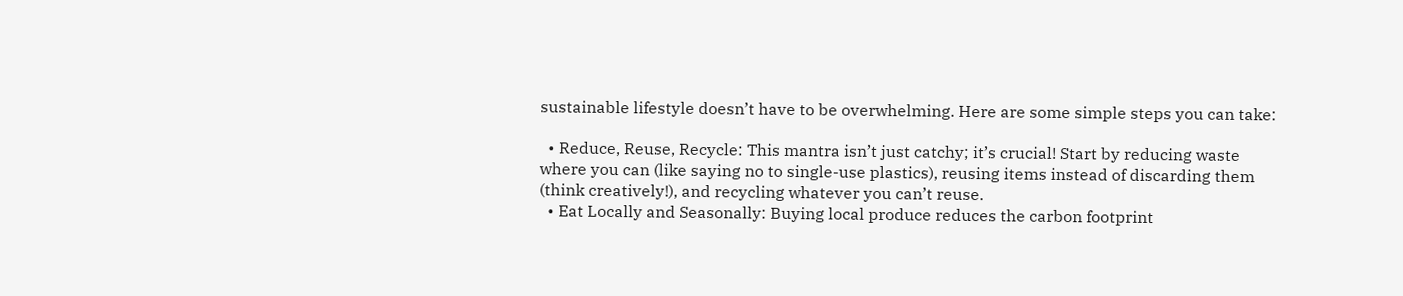sustainable lifestyle doesn’t have to be overwhelming. Here are some simple steps you can take:

  • Reduce, Reuse, Recycle: This mantra isn’t just catchy; it’s crucial! Start by reducing waste where you can (like saying no to single-use plastics), reusing items instead of discarding them (think creatively!), and recycling whatever you can’t reuse.
  • Eat Locally and Seasonally: Buying local produce reduces the carbon footprint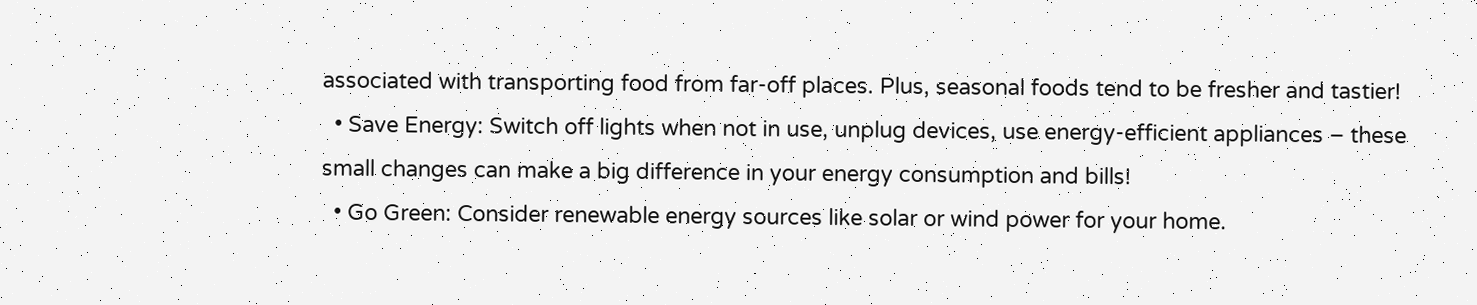associated with transporting food from far-off places. Plus, seasonal foods tend to be fresher and tastier!
  • Save Energy: Switch off lights when not in use, unplug devices, use energy-efficient appliances – these small changes can make a big difference in your energy consumption and bills!
  • Go Green: Consider renewable energy sources like solar or wind power for your home.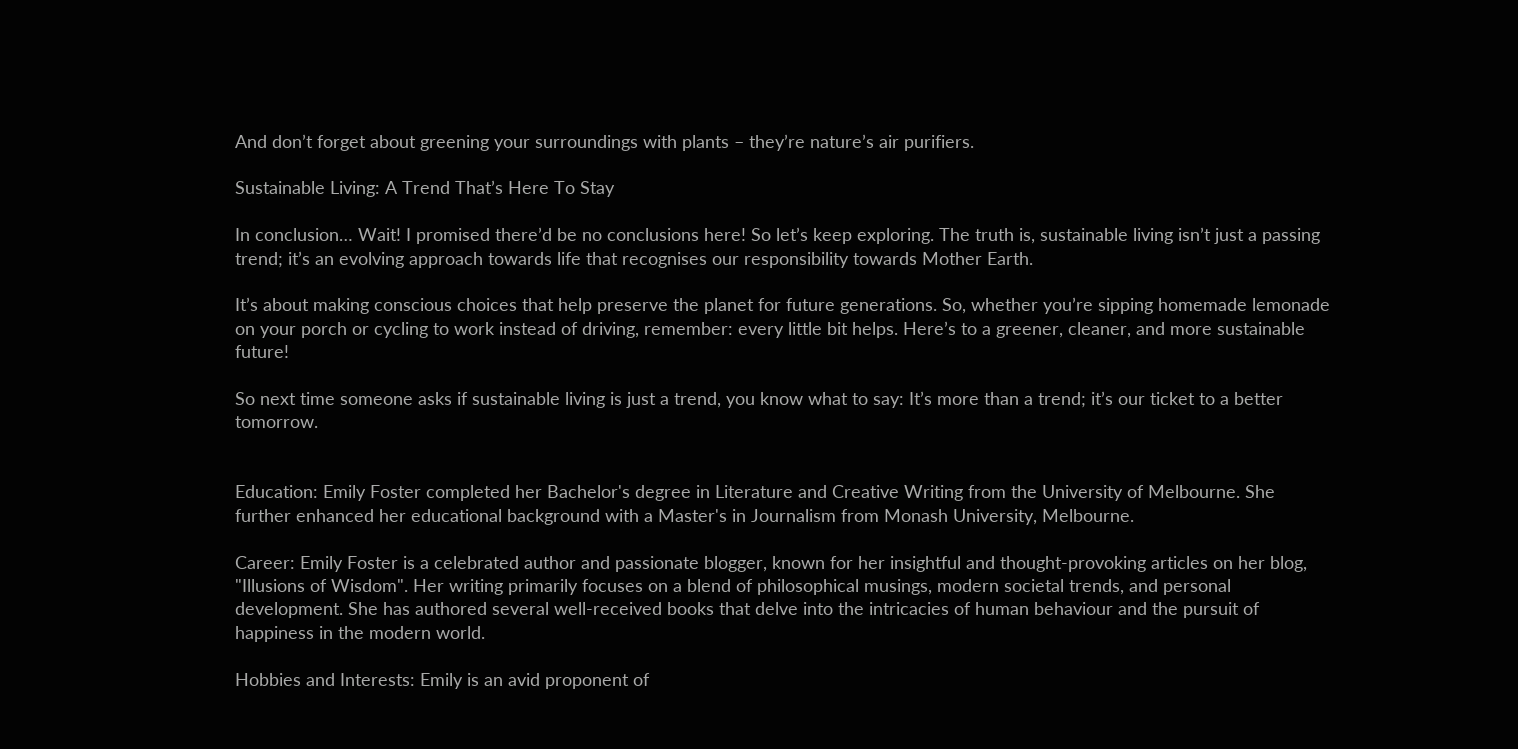And don’t forget about greening your surroundings with plants – they’re nature’s air purifiers.

Sustainable Living: A Trend That’s Here To Stay

In conclusion… Wait! I promised there’d be no conclusions here! So let’s keep exploring. The truth is, sustainable living isn’t just a passing trend; it’s an evolving approach towards life that recognises our responsibility towards Mother Earth.

It’s about making conscious choices that help preserve the planet for future generations. So, whether you’re sipping homemade lemonade on your porch or cycling to work instead of driving, remember: every little bit helps. Here’s to a greener, cleaner, and more sustainable future!

So next time someone asks if sustainable living is just a trend, you know what to say: It’s more than a trend; it’s our ticket to a better tomorrow.


Education: Emily Foster completed her Bachelor's degree in Literature and Creative Writing from the University of Melbourne. She further enhanced her educational background with a Master's in Journalism from Monash University, Melbourne.

Career: Emily Foster is a celebrated author and passionate blogger, known for her insightful and thought-provoking articles on her blog, "Illusions of Wisdom". Her writing primarily focuses on a blend of philosophical musings, modern societal trends, and personal development. She has authored several well-received books that delve into the intricacies of human behaviour and the pursuit of happiness in the modern world.

Hobbies and Interests: Emily is an avid proponent of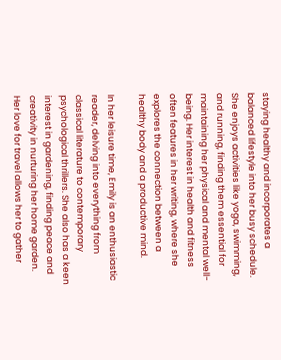staying healthy and incorporates a balanced lifestyle into her busy schedule. She enjoys activities like yoga, swimming, and running, finding them essential for maintaining her physical and mental well-being. Her interest in health and fitness often features in her writing, where she explores the connection between a healthy body and a productive mind.

In her leisure time, Emily is an enthusiastic reader, delving into everything from classical literature to contemporary psychological thrillers. She also has a keen interest in gardening, finding peace and creativity in nurturing her home garden. Her love for travel allows her to gather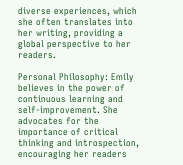diverse experiences, which she often translates into her writing, providing a global perspective to her readers.

Personal Philosophy: Emily believes in the power of continuous learning and self-improvement. She advocates for the importance of critical thinking and introspection, encouraging her readers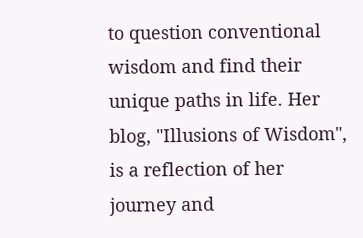to question conventional wisdom and find their unique paths in life. Her blog, "Illusions of Wisdom", is a reflection of her journey and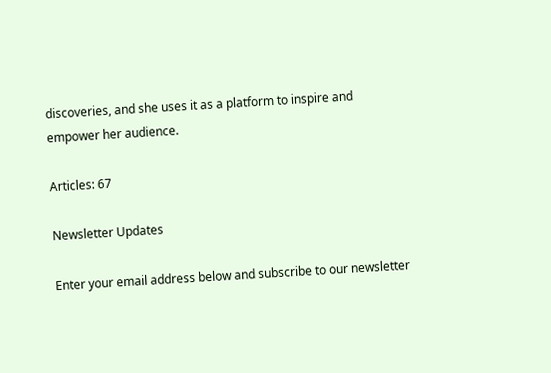discoveries, and she uses it as a platform to inspire and empower her audience.

Articles: 67

Newsletter Updates

Enter your email address below and subscribe to our newsletter